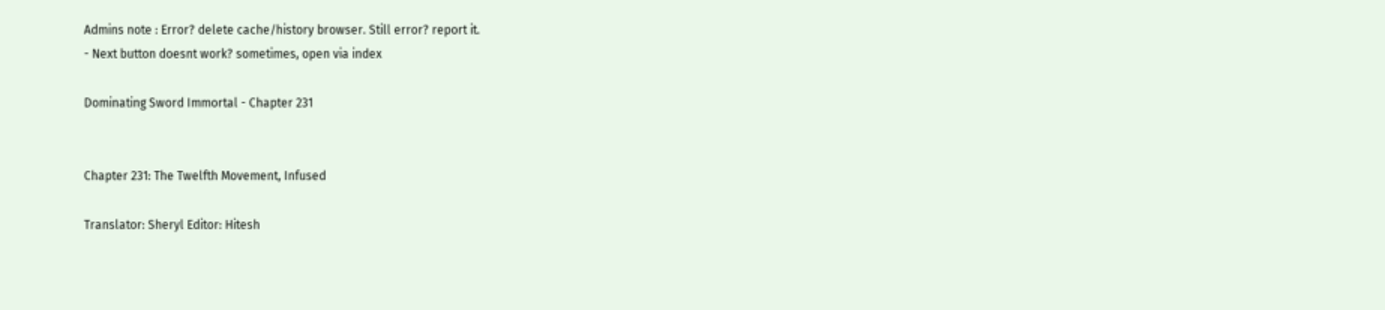Admins note : Error? delete cache/history browser. Still error? report it.
- Next button doesnt work? sometimes, open via index

Dominating Sword Immortal - Chapter 231


Chapter 231: The Twelfth Movement, Infused

Translator: Sheryl Editor: Hitesh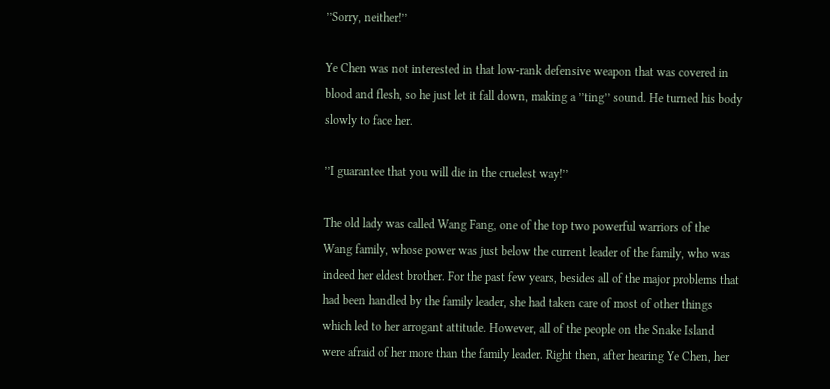’’Sorry, neither!’’

Ye Chen was not interested in that low-rank defensive weapon that was covered in blood and flesh, so he just let it fall down, making a ’’ting’’ sound. He turned his body slowly to face her.

’’I guarantee that you will die in the cruelest way!’’

The old lady was called Wang Fang, one of the top two powerful warriors of the Wang family, whose power was just below the current leader of the family, who was indeed her eldest brother. For the past few years, besides all of the major problems that had been handled by the family leader, she had taken care of most of other things which led to her arrogant attitude. However, all of the people on the Snake Island were afraid of her more than the family leader. Right then, after hearing Ye Chen, her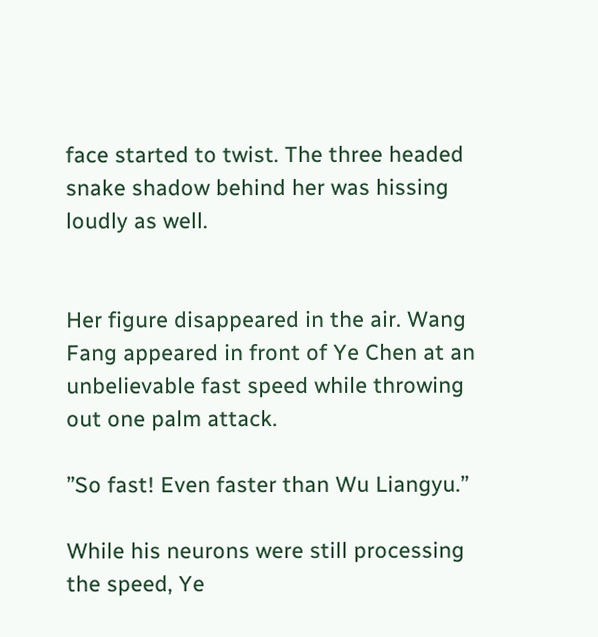face started to twist. The three headed snake shadow behind her was hissing loudly as well.


Her figure disappeared in the air. Wang Fang appeared in front of Ye Chen at an unbelievable fast speed while throwing out one palm attack.

’’So fast! Even faster than Wu Liangyu.’’

While his neurons were still processing the speed, Ye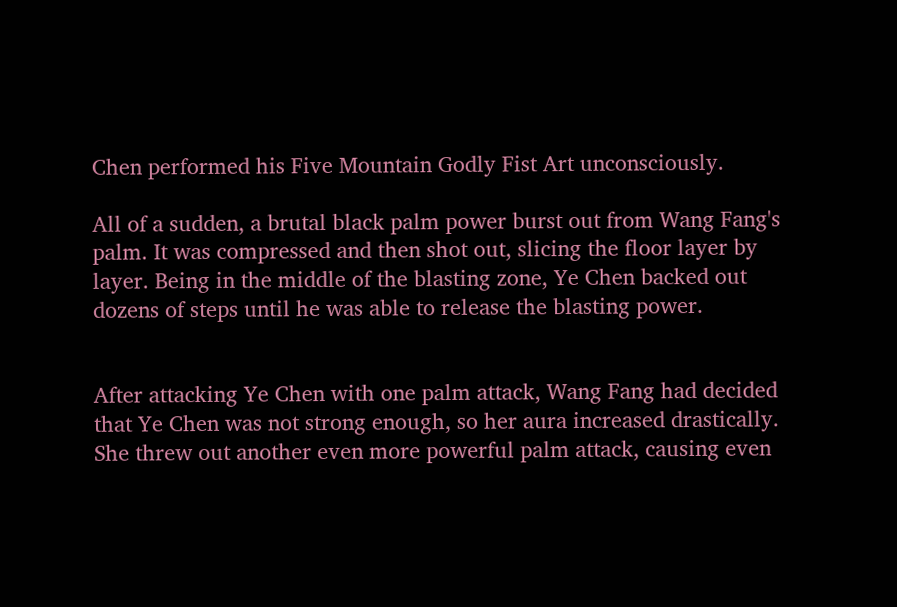Chen performed his Five Mountain Godly Fist Art unconsciously.

All of a sudden, a brutal black palm power burst out from Wang Fang's palm. It was compressed and then shot out, slicing the floor layer by layer. Being in the middle of the blasting zone, Ye Chen backed out dozens of steps until he was able to release the blasting power.


After attacking Ye Chen with one palm attack, Wang Fang had decided that Ye Chen was not strong enough, so her aura increased drastically. She threw out another even more powerful palm attack, causing even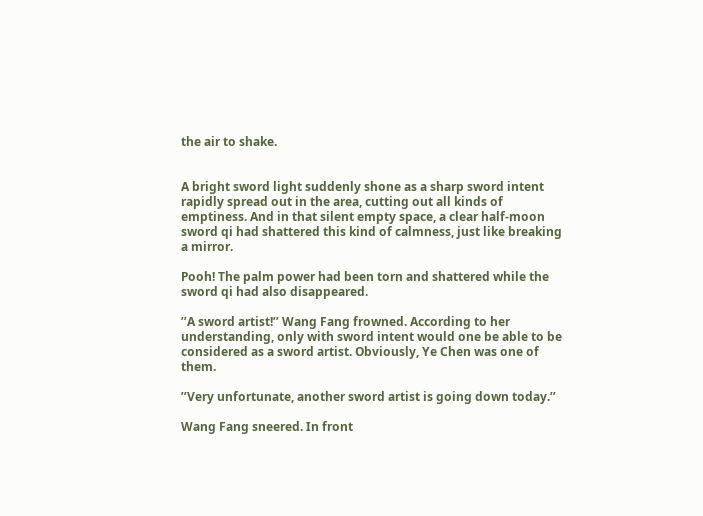the air to shake.


A bright sword light suddenly shone as a sharp sword intent rapidly spread out in the area, cutting out all kinds of emptiness. And in that silent empty space, a clear half-moon sword qi had shattered this kind of calmness, just like breaking a mirror.

Pooh! The palm power had been torn and shattered while the sword qi had also disappeared.

’’A sword artist!’’ Wang Fang frowned. According to her understanding, only with sword intent would one be able to be considered as a sword artist. Obviously, Ye Chen was one of them.

’’Very unfortunate, another sword artist is going down today.’’

Wang Fang sneered. In front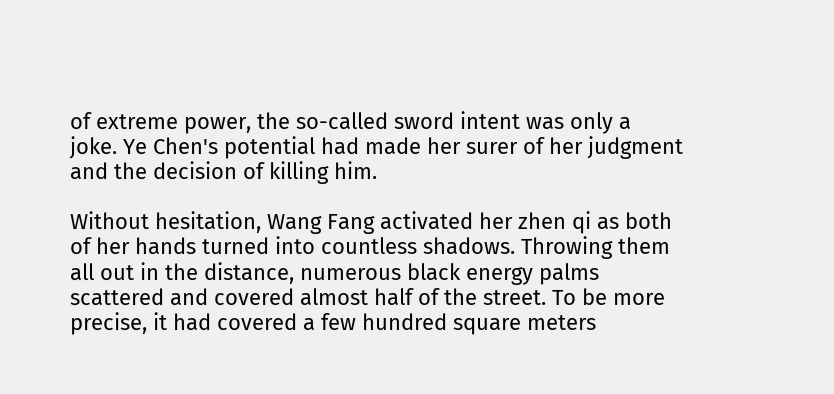of extreme power, the so-called sword intent was only a joke. Ye Chen's potential had made her surer of her judgment and the decision of killing him.

Without hesitation, Wang Fang activated her zhen qi as both of her hands turned into countless shadows. Throwing them all out in the distance, numerous black energy palms scattered and covered almost half of the street. To be more precise, it had covered a few hundred square meters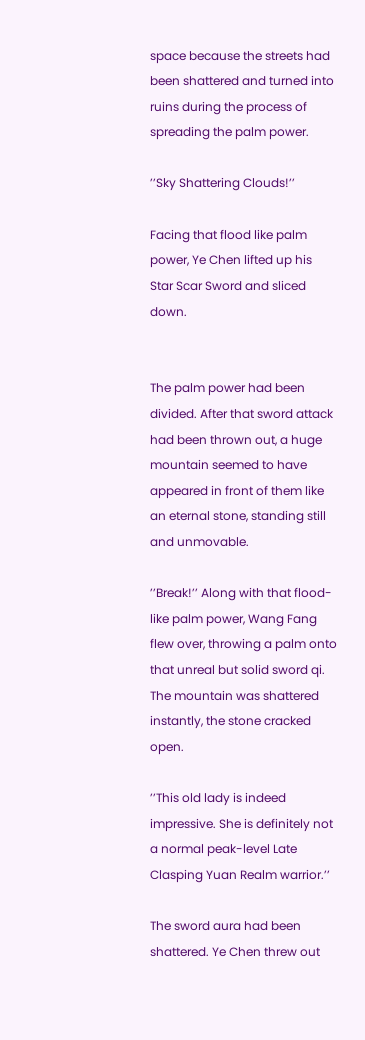space because the streets had been shattered and turned into ruins during the process of spreading the palm power.

’’Sky Shattering Clouds!’’

Facing that flood like palm power, Ye Chen lifted up his Star Scar Sword and sliced down.


The palm power had been divided. After that sword attack had been thrown out, a huge mountain seemed to have appeared in front of them like an eternal stone, standing still and unmovable.

’’Break!’’ Along with that flood-like palm power, Wang Fang flew over, throwing a palm onto that unreal but solid sword qi. The mountain was shattered instantly, the stone cracked open.

’’This old lady is indeed impressive. She is definitely not a normal peak-level Late Clasping Yuan Realm warrior.’’

The sword aura had been shattered. Ye Chen threw out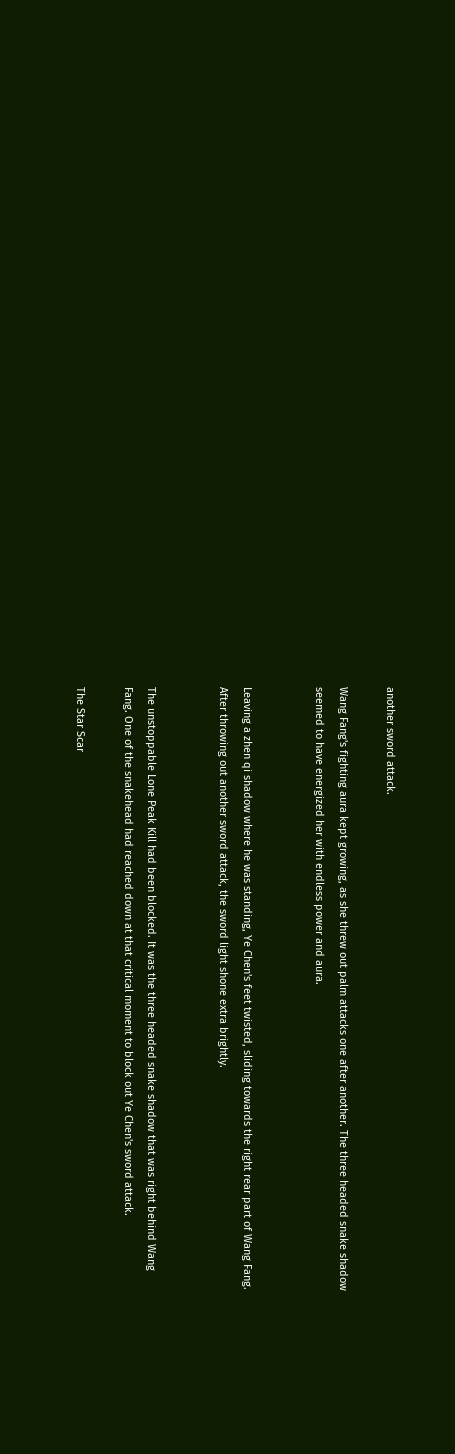another sword attack.

Wang Fang's fighting aura kept growing, as she threw out palm attacks one after another. The three headed snake shadow seemed to have energized her with endless power and aura.


Leaving a zhen qi shadow where he was standing, Ye Chen's feet twisted, sliding towards the right rear part of Wang Fang. After throwing out another sword attack, the sword light shone extra brightly.


The unstoppable Lone Peak Kill had been blocked. It was the three headed snake shadow that was right behind Wang Fang. One of the snakehead had reached down at that critical moment to block out Ye Chen's sword attack.

The Star Scar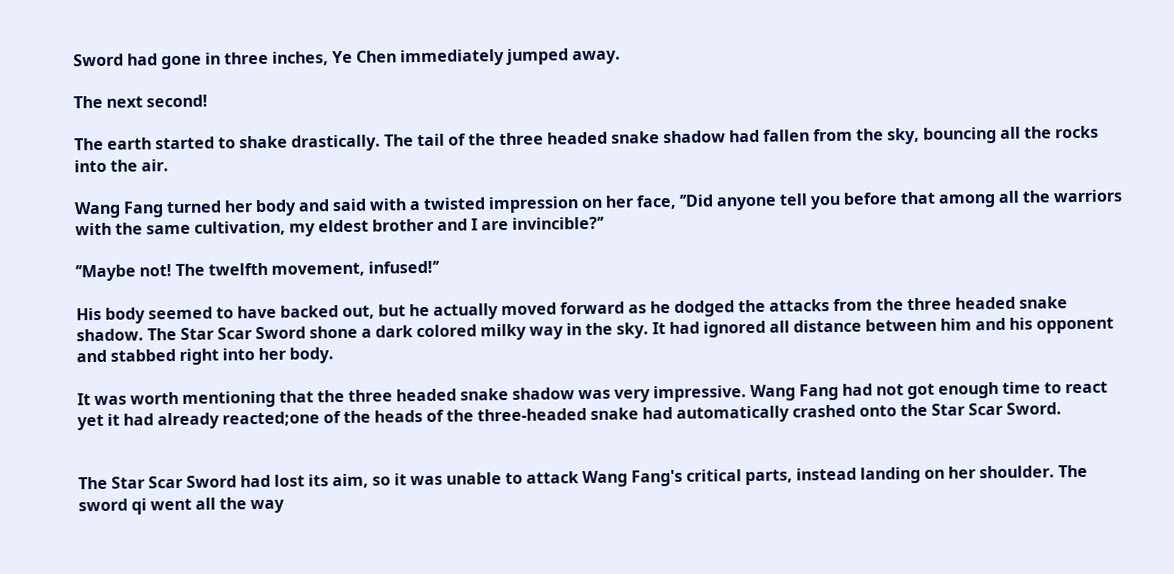Sword had gone in three inches, Ye Chen immediately jumped away.

The next second!

The earth started to shake drastically. The tail of the three headed snake shadow had fallen from the sky, bouncing all the rocks into the air.

Wang Fang turned her body and said with a twisted impression on her face, ’’Did anyone tell you before that among all the warriors with the same cultivation, my eldest brother and I are invincible?’’

’’Maybe not! The twelfth movement, infused!’’

His body seemed to have backed out, but he actually moved forward as he dodged the attacks from the three headed snake shadow. The Star Scar Sword shone a dark colored milky way in the sky. It had ignored all distance between him and his opponent and stabbed right into her body.

It was worth mentioning that the three headed snake shadow was very impressive. Wang Fang had not got enough time to react yet it had already reacted;one of the heads of the three-headed snake had automatically crashed onto the Star Scar Sword.


The Star Scar Sword had lost its aim, so it was unable to attack Wang Fang's critical parts, instead landing on her shoulder. The sword qi went all the way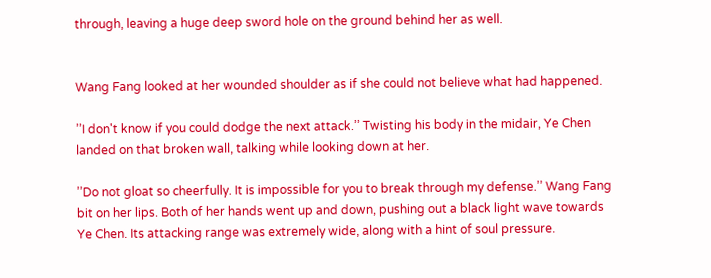through, leaving a huge deep sword hole on the ground behind her as well.


Wang Fang looked at her wounded shoulder as if she could not believe what had happened.

’’I don't know if you could dodge the next attack.’’ Twisting his body in the midair, Ye Chen landed on that broken wall, talking while looking down at her.

’’Do not gloat so cheerfully. It is impossible for you to break through my defense.’’ Wang Fang bit on her lips. Both of her hands went up and down, pushing out a black light wave towards Ye Chen. Its attacking range was extremely wide, along with a hint of soul pressure.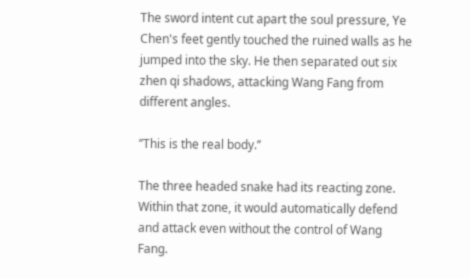The sword intent cut apart the soul pressure, Ye Chen's feet gently touched the ruined walls as he jumped into the sky. He then separated out six zhen qi shadows, attacking Wang Fang from different angles.

’’This is the real body.’’

The three headed snake had its reacting zone. Within that zone, it would automatically defend and attack even without the control of Wang Fang.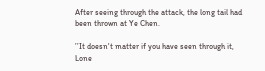After seeing through the attack, the long tail had been thrown at Ye Chen.

’’It doesn't matter if you have seen through it, Lone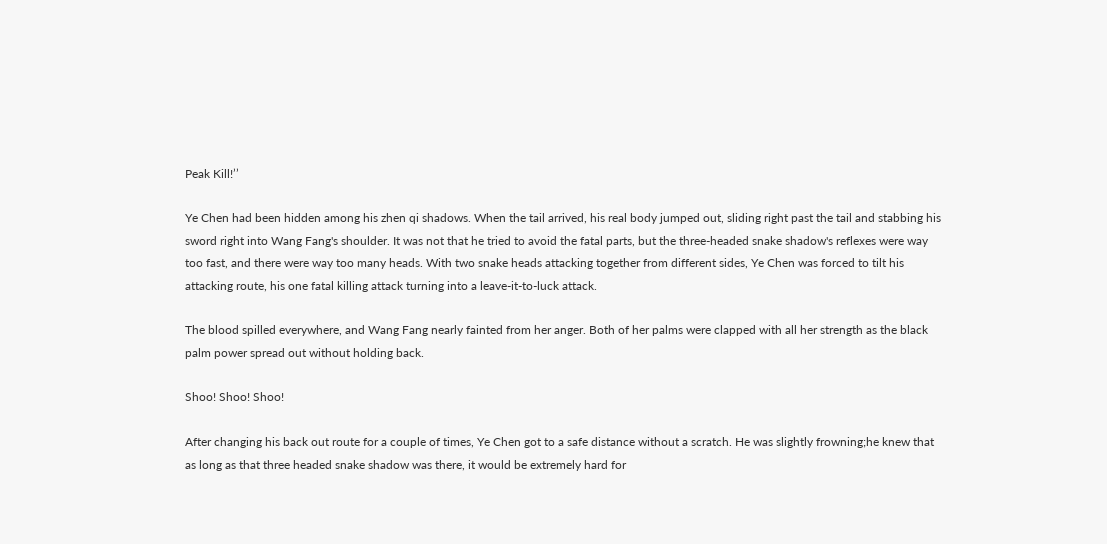Peak Kill!’’

Ye Chen had been hidden among his zhen qi shadows. When the tail arrived, his real body jumped out, sliding right past the tail and stabbing his sword right into Wang Fang's shoulder. It was not that he tried to avoid the fatal parts, but the three-headed snake shadow's reflexes were way too fast, and there were way too many heads. With two snake heads attacking together from different sides, Ye Chen was forced to tilt his attacking route, his one fatal killing attack turning into a leave-it-to-luck attack.

The blood spilled everywhere, and Wang Fang nearly fainted from her anger. Both of her palms were clapped with all her strength as the black palm power spread out without holding back.

Shoo! Shoo! Shoo!

After changing his back out route for a couple of times, Ye Chen got to a safe distance without a scratch. He was slightly frowning;he knew that as long as that three headed snake shadow was there, it would be extremely hard for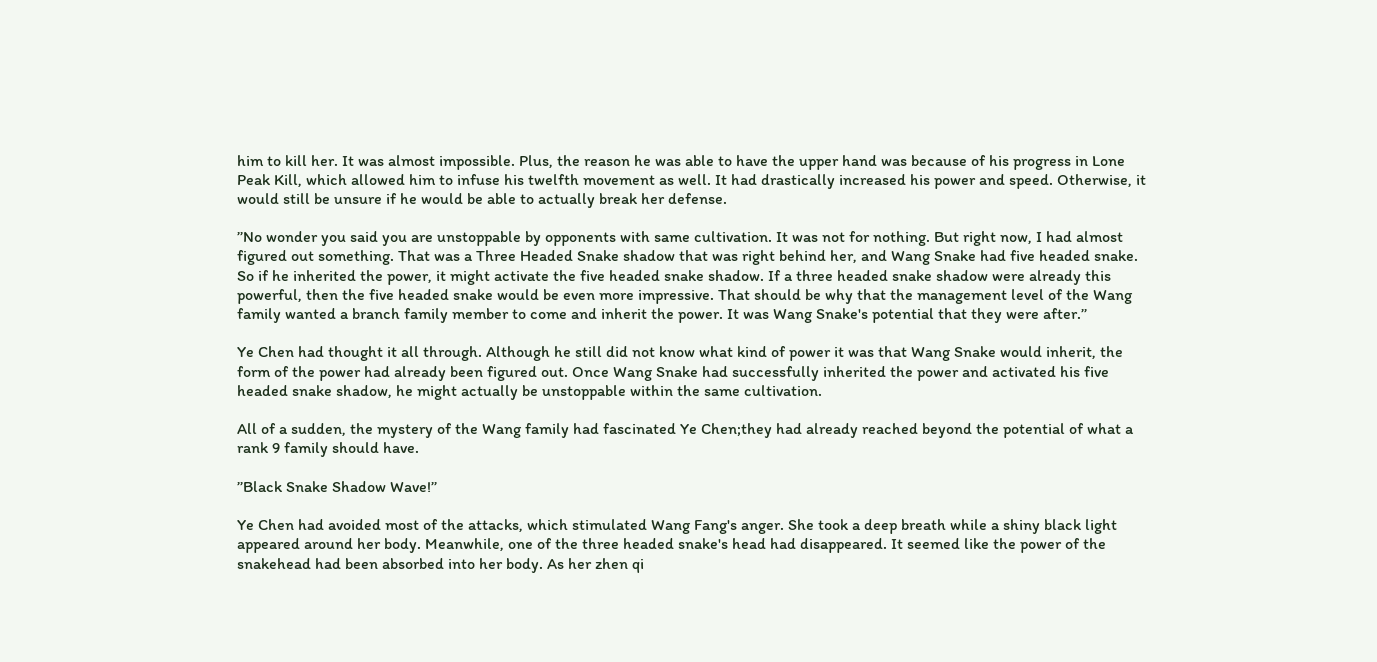him to kill her. It was almost impossible. Plus, the reason he was able to have the upper hand was because of his progress in Lone Peak Kill, which allowed him to infuse his twelfth movement as well. It had drastically increased his power and speed. Otherwise, it would still be unsure if he would be able to actually break her defense.

’’No wonder you said you are unstoppable by opponents with same cultivation. It was not for nothing. But right now, I had almost figured out something. That was a Three Headed Snake shadow that was right behind her, and Wang Snake had five headed snake. So if he inherited the power, it might activate the five headed snake shadow. If a three headed snake shadow were already this powerful, then the five headed snake would be even more impressive. That should be why that the management level of the Wang family wanted a branch family member to come and inherit the power. It was Wang Snake's potential that they were after.’’

Ye Chen had thought it all through. Although he still did not know what kind of power it was that Wang Snake would inherit, the form of the power had already been figured out. Once Wang Snake had successfully inherited the power and activated his five headed snake shadow, he might actually be unstoppable within the same cultivation.

All of a sudden, the mystery of the Wang family had fascinated Ye Chen;they had already reached beyond the potential of what a rank 9 family should have.

’’Black Snake Shadow Wave!’’

Ye Chen had avoided most of the attacks, which stimulated Wang Fang's anger. She took a deep breath while a shiny black light appeared around her body. Meanwhile, one of the three headed snake's head had disappeared. It seemed like the power of the snakehead had been absorbed into her body. As her zhen qi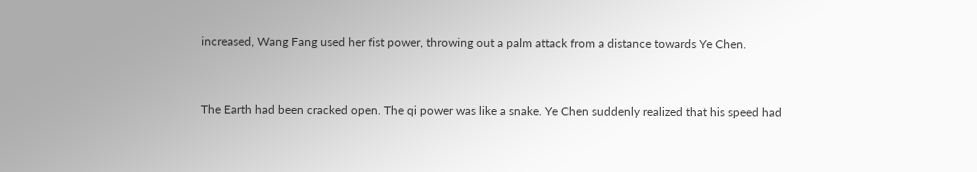increased, Wang Fang used her fist power, throwing out a palm attack from a distance towards Ye Chen.


The Earth had been cracked open. The qi power was like a snake. Ye Chen suddenly realized that his speed had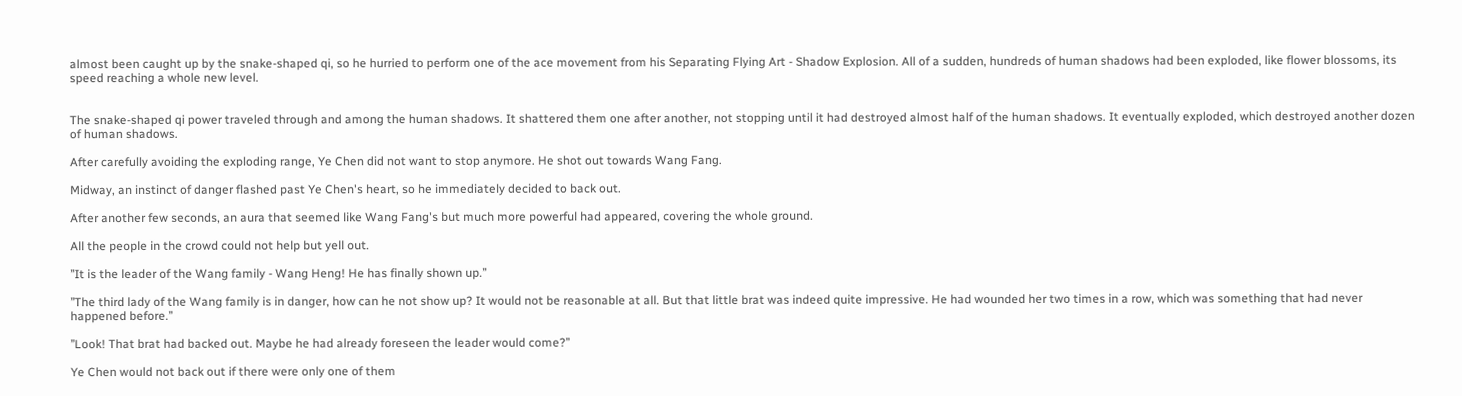almost been caught up by the snake-shaped qi, so he hurried to perform one of the ace movement from his Separating Flying Art - Shadow Explosion. All of a sudden, hundreds of human shadows had been exploded, like flower blossoms, its speed reaching a whole new level.


The snake-shaped qi power traveled through and among the human shadows. It shattered them one after another, not stopping until it had destroyed almost half of the human shadows. It eventually exploded, which destroyed another dozen of human shadows.

After carefully avoiding the exploding range, Ye Chen did not want to stop anymore. He shot out towards Wang Fang.

Midway, an instinct of danger flashed past Ye Chen's heart, so he immediately decided to back out.

After another few seconds, an aura that seemed like Wang Fang's but much more powerful had appeared, covering the whole ground.

All the people in the crowd could not help but yell out.

’’It is the leader of the Wang family - Wang Heng! He has finally shown up.’’

’’The third lady of the Wang family is in danger, how can he not show up? It would not be reasonable at all. But that little brat was indeed quite impressive. He had wounded her two times in a row, which was something that had never happened before.’’

’’Look! That brat had backed out. Maybe he had already foreseen the leader would come?’’

Ye Chen would not back out if there were only one of them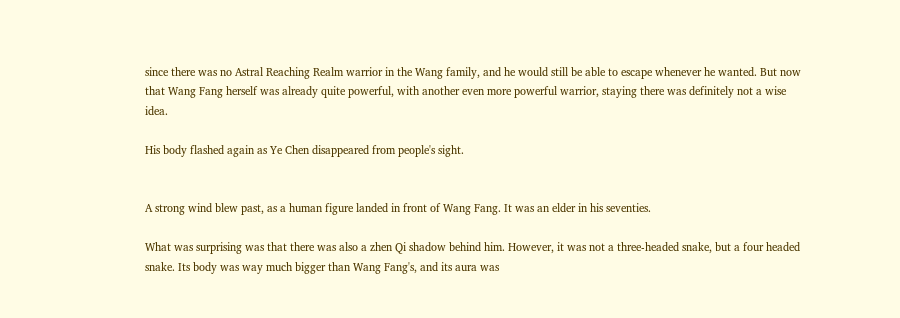since there was no Astral Reaching Realm warrior in the Wang family, and he would still be able to escape whenever he wanted. But now that Wang Fang herself was already quite powerful, with another even more powerful warrior, staying there was definitely not a wise idea.

His body flashed again as Ye Chen disappeared from people's sight.


A strong wind blew past, as a human figure landed in front of Wang Fang. It was an elder in his seventies.

What was surprising was that there was also a zhen Qi shadow behind him. However, it was not a three-headed snake, but a four headed snake. Its body was way much bigger than Wang Fang's, and its aura was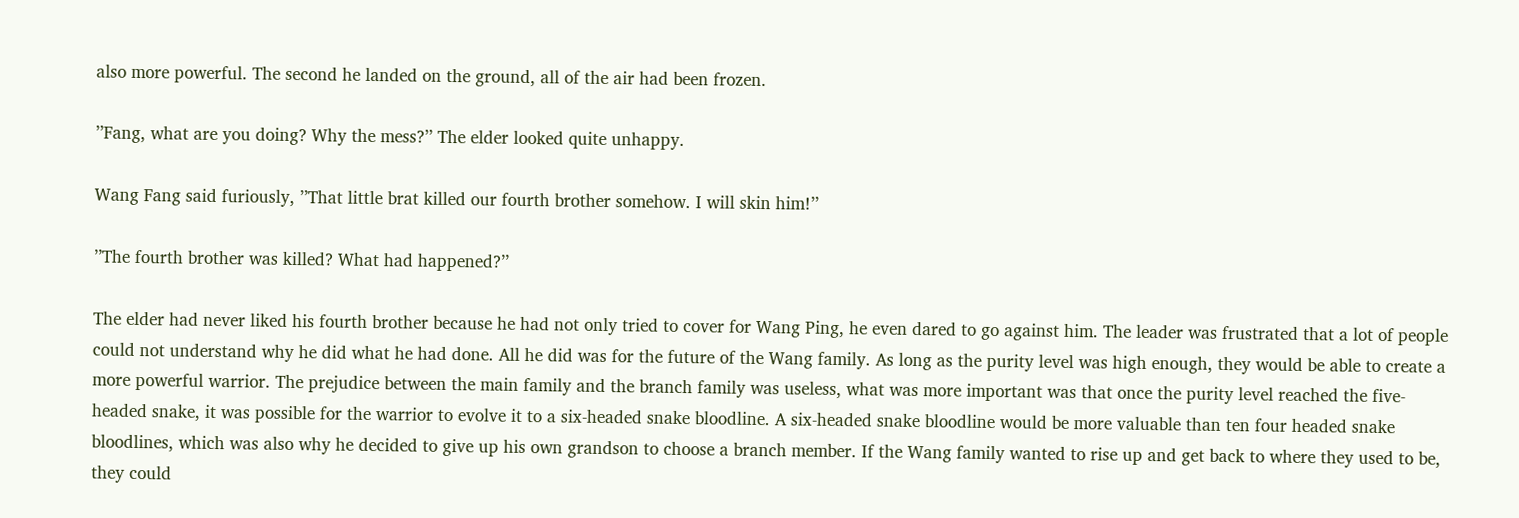also more powerful. The second he landed on the ground, all of the air had been frozen.

’’Fang, what are you doing? Why the mess?’’ The elder looked quite unhappy.

Wang Fang said furiously, ’’That little brat killed our fourth brother somehow. I will skin him!’’

’’The fourth brother was killed? What had happened?’’

The elder had never liked his fourth brother because he had not only tried to cover for Wang Ping, he even dared to go against him. The leader was frustrated that a lot of people could not understand why he did what he had done. All he did was for the future of the Wang family. As long as the purity level was high enough, they would be able to create a more powerful warrior. The prejudice between the main family and the branch family was useless, what was more important was that once the purity level reached the five-headed snake, it was possible for the warrior to evolve it to a six-headed snake bloodline. A six-headed snake bloodline would be more valuable than ten four headed snake bloodlines, which was also why he decided to give up his own grandson to choose a branch member. If the Wang family wanted to rise up and get back to where they used to be, they could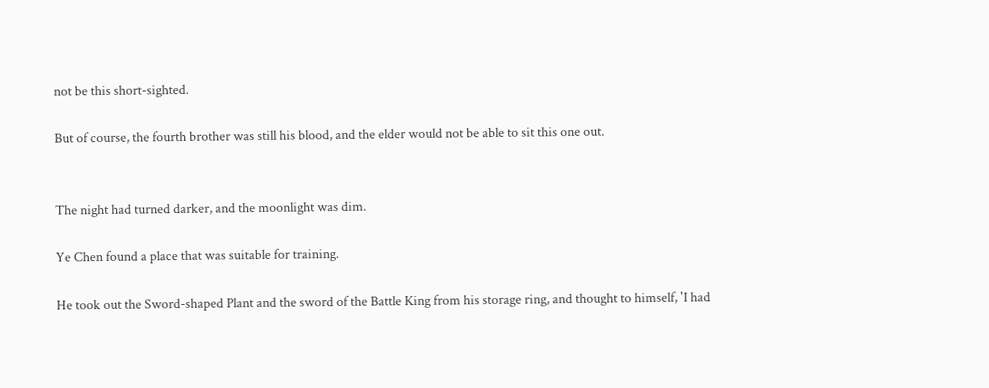not be this short-sighted.

But of course, the fourth brother was still his blood, and the elder would not be able to sit this one out.


The night had turned darker, and the moonlight was dim.

Ye Chen found a place that was suitable for training.

He took out the Sword-shaped Plant and the sword of the Battle King from his storage ring, and thought to himself, 'I had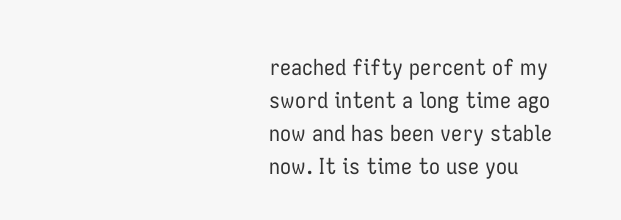reached fifty percent of my sword intent a long time ago now and has been very stable now. It is time to use you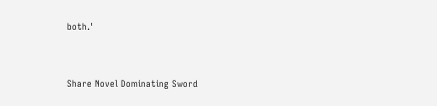both.'


Share Novel Dominating Sword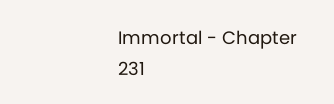Immortal - Chapter 231